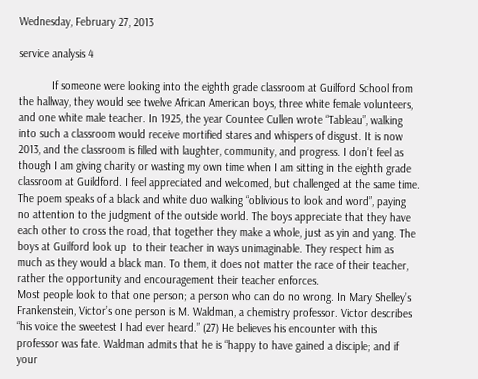Wednesday, February 27, 2013

service analysis 4

           If someone were looking into the eighth grade classroom at Guilford School from the hallway, they would see twelve African American boys, three white female volunteers, and one white male teacher. In 1925, the year Countee Cullen wrote “Tableau”, walking into such a classroom would receive mortified stares and whispers of disgust. It is now 2013, and the classroom is filled with laughter, community, and progress. I don’t feel as though I am giving charity or wasting my own time when I am sitting in the eighth grade classroom at Guildford. I feel appreciated and welcomed, but challenged at the same time.
The poem speaks of a black and white duo walking “oblivious to look and word”, paying no attention to the judgment of the outside world. The boys appreciate that they have each other to cross the road, that together they make a whole, just as yin and yang. The boys at Guilford look up  to their teacher in ways unimaginable. They respect him as much as they would a black man. To them, it does not matter the race of their teacher, rather the opportunity and encouragement their teacher enforces.
Most people look to that one person; a person who can do no wrong. In Mary Shelley’s Frankenstein, Victor’s one person is M. Waldman, a chemistry professor. Victor describes “his voice the sweetest I had ever heard.” (27) He believes his encounter with this professor was fate. Waldman admits that he is “happy to have gained a disciple; and if your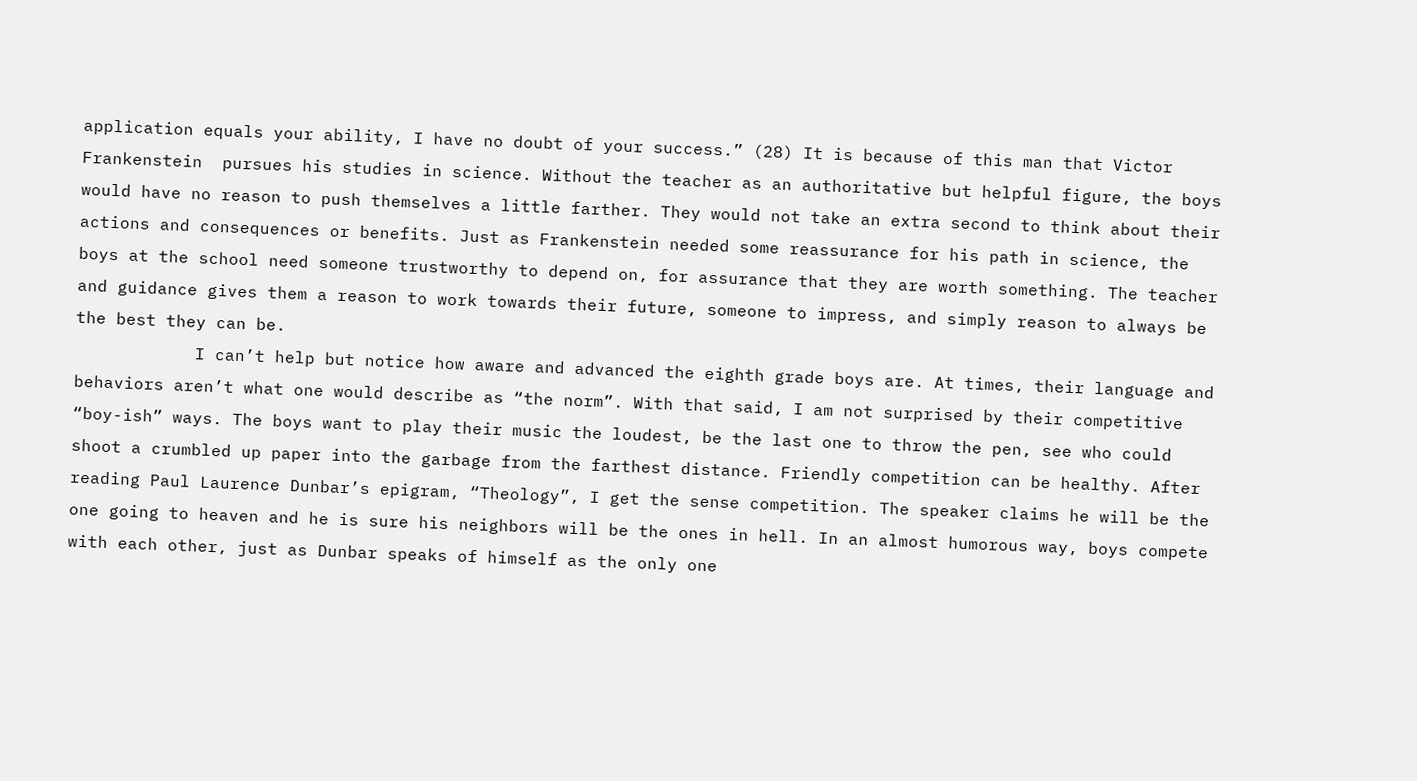application equals your ability, I have no doubt of your success.” (28) It is because of this man that Victor Frankenstein  pursues his studies in science. Without the teacher as an authoritative but helpful figure, the boys would have no reason to push themselves a little farther. They would not take an extra second to think about their actions and consequences or benefits. Just as Frankenstein needed some reassurance for his path in science, the boys at the school need someone trustworthy to depend on, for assurance that they are worth something. The teacher and guidance gives them a reason to work towards their future, someone to impress, and simply reason to always be the best they can be.
            I can’t help but notice how aware and advanced the eighth grade boys are. At times, their language and behaviors aren’t what one would describe as “the norm”. With that said, I am not surprised by their competitive “boy-ish” ways. The boys want to play their music the loudest, be the last one to throw the pen, see who could shoot a crumbled up paper into the garbage from the farthest distance. Friendly competition can be healthy. After reading Paul Laurence Dunbar’s epigram, “Theology”, I get the sense competition. The speaker claims he will be the one going to heaven and he is sure his neighbors will be the ones in hell. In an almost humorous way, boys compete with each other, just as Dunbar speaks of himself as the only one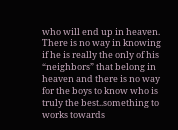who will end up in heaven. There is no way in knowing if he is really the only of his “neighbors” that belong in heaven and there is no way for the boys to know who is truly the best..something to works towards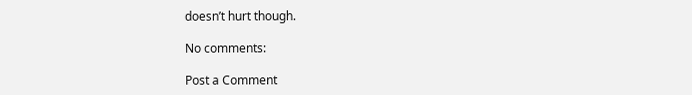doesn’t hurt though.

No comments:

Post a Comment